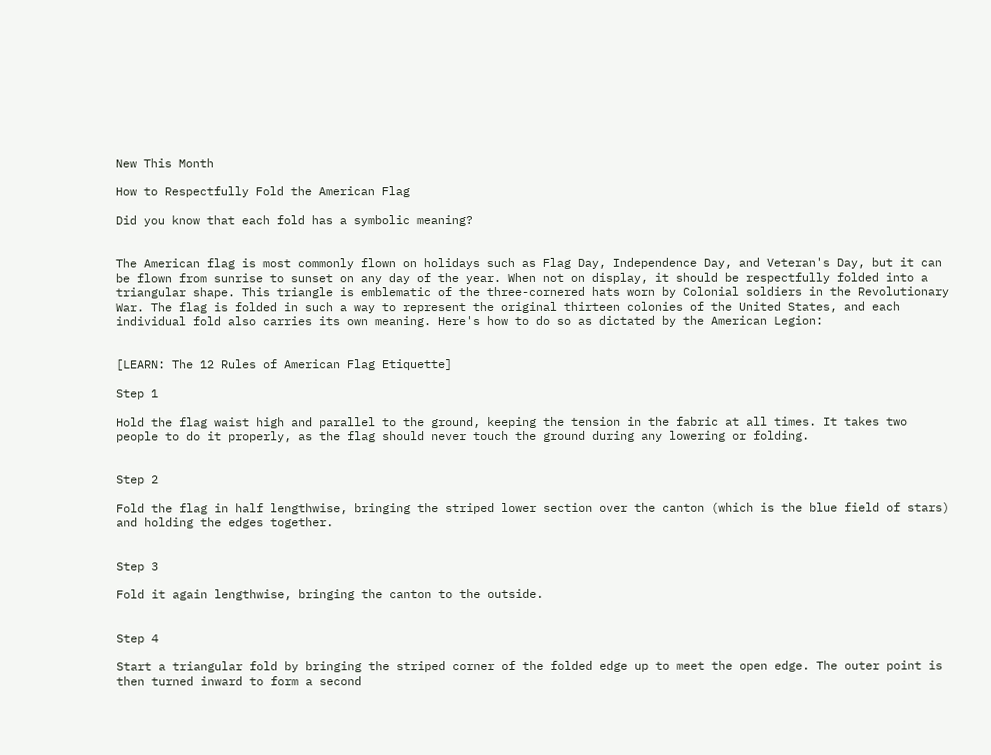New This Month

How to Respectfully Fold the American Flag

Did you know that each fold has a symbolic meaning?


The American flag is most commonly flown on holidays such as Flag Day, Independence Day, and Veteran's Day, but it can be flown from sunrise to sunset on any day of the year. When not on display, it should be respectfully folded into a triangular shape. This triangle is emblematic of the three-cornered hats worn by Colonial soldiers in the Revolutionary War. The flag is folded in such a way to represent the original thirteen colonies of the United States, and each individual fold also carries its own meaning. Here's how to do so as dictated by the American Legion:


[LEARN: The 12 Rules of American Flag Etiquette]

Step 1

Hold the flag waist high and parallel to the ground, keeping the tension in the fabric at all times. It takes two people to do it properly, as the flag should never touch the ground during any lowering or folding.


Step 2

Fold the flag in half lengthwise, bringing the striped lower section over the canton (which is the blue field of stars) and holding the edges together.


Step 3

Fold it again lengthwise, bringing the canton to the outside.


Step 4

Start a triangular fold by bringing the striped corner of the folded edge up to meet the open edge. The outer point is then turned inward to form a second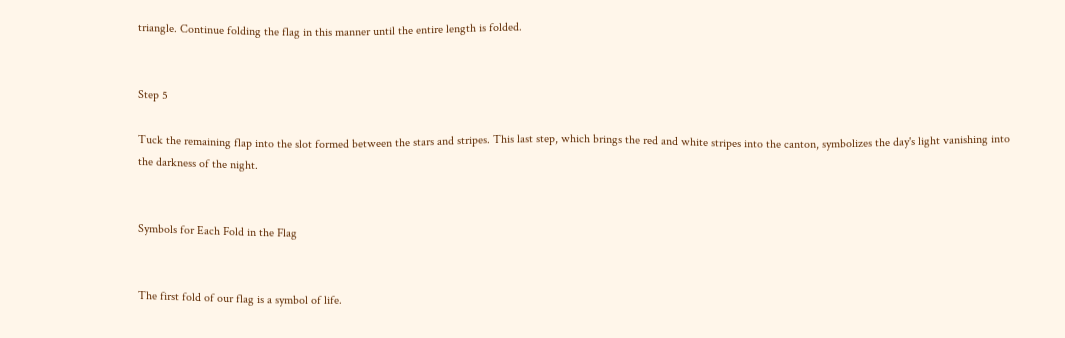triangle. Continue folding the flag in this manner until the entire length is folded.


Step 5

Tuck the remaining flap into the slot formed between the stars and stripes. This last step, which brings the red and white stripes into the canton, symbolizes the day's light vanishing into the darkness of the night.


Symbols for Each Fold in the Flag


The first fold of our flag is a symbol of life.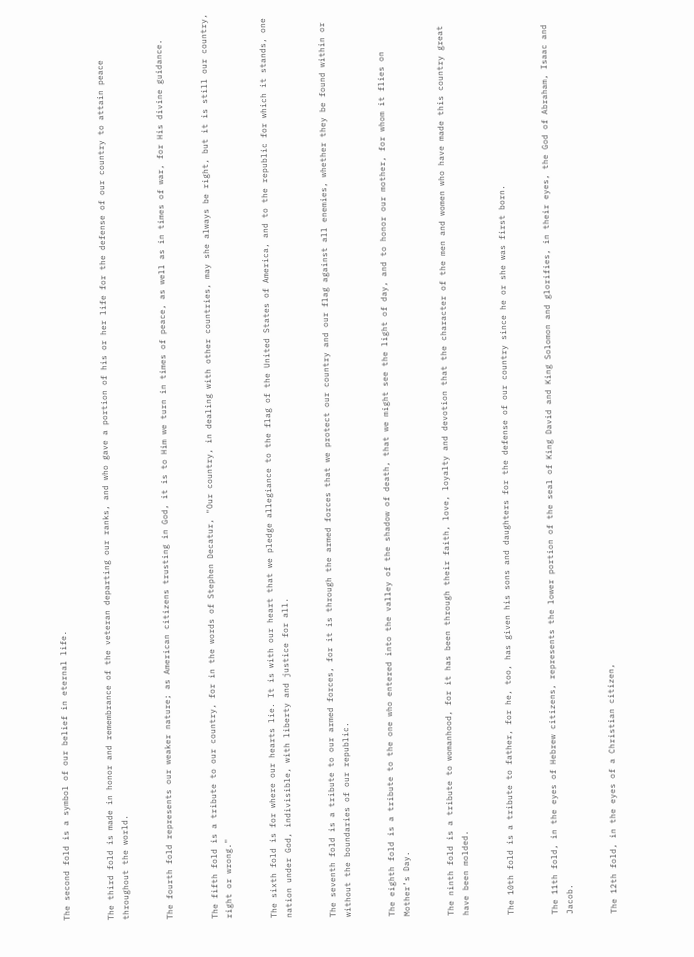The second fold is a symbol of our belief in eternal life.


The third fold is made in honor and remembrance of the veteran departing our ranks, and who gave a portion of his or her life for the defense of our country to attain peace throughout the world.


The fourth fold represents our weaker nature; as American citizens trusting in God, it is to Him we turn in times of peace, as well as in times of war, for His divine guidance.


The fifth fold is a tribute to our country, for in the words of Stephen Decatur, "Our country, in dealing with other countries, may she always be right, but it is still our country, right or wrong."


The sixth fold is for where our hearts lie. It is with our heart that we pledge allegiance to the flag of the United States of America, and to the republic for which it stands, one nation under God, indivisible, with liberty and justice for all.


The seventh fold is a tribute to our armed forces, for it is through the armed forces that we protect our country and our flag against all enemies, whether they be found within or without the boundaries of our republic.


The eighth fold is a tribute to the one who entered into the valley of the shadow of death, that we might see the light of day, and to honor our mother, for whom it flies on Mother’s Day.


The ninth fold is a tribute to womanhood, for it has been through their faith, love, loyalty and devotion that the character of the men and women who have made this country great have been molded.


The 10th fold is a tribute to father, for he, too, has given his sons and daughters for the defense of our country since he or she was first born.


The 11th fold, in the eyes of Hebrew citizens, represents the lower portion of the seal of King David and King Solomon and glorifies, in their eyes, the God of Abraham, Isaac and Jacob.


The 12th fold, in the eyes of a Christian citizen,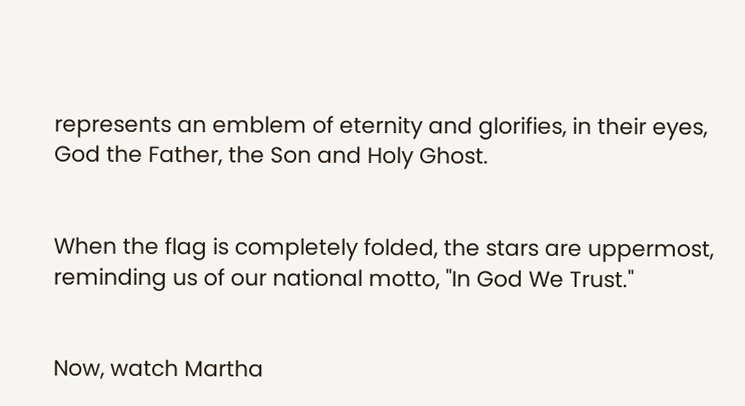represents an emblem of eternity and glorifies, in their eyes, God the Father, the Son and Holy Ghost.


When the flag is completely folded, the stars are uppermost, reminding us of our national motto, "In God We Trust."


Now, watch Martha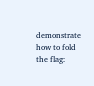demonstrate how to fold the flag: